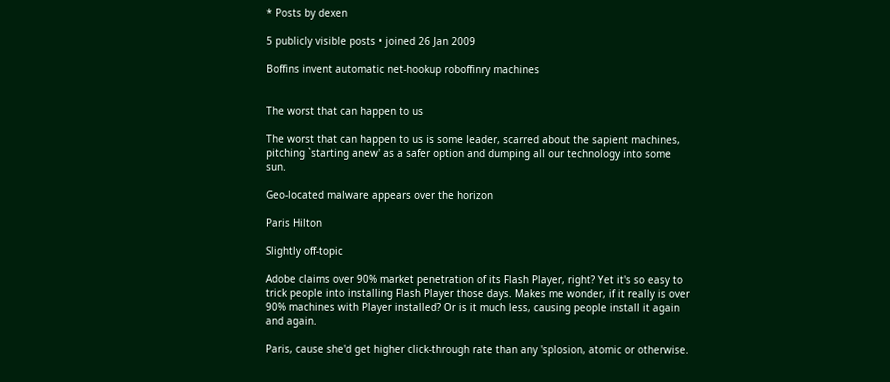* Posts by dexen

5 publicly visible posts • joined 26 Jan 2009

Boffins invent automatic net-hookup roboffinry machines


The worst that can happen to us

The worst that can happen to us is some leader, scarred about the sapient machines, pitching `starting anew' as a safer option and dumping all our technology into some sun.

Geo-located malware appears over the horizon

Paris Hilton

Slightly off-topic

Adobe claims over 90% market penetration of its Flash Player, right? Yet it's so easy to trick people into installing Flash Player those days. Makes me wonder, if it really is over 90% machines with Player installed? Or is it much less, causing people install it again and again.

Paris, cause she'd get higher click-through rate than any 'splosion, atomic or otherwise.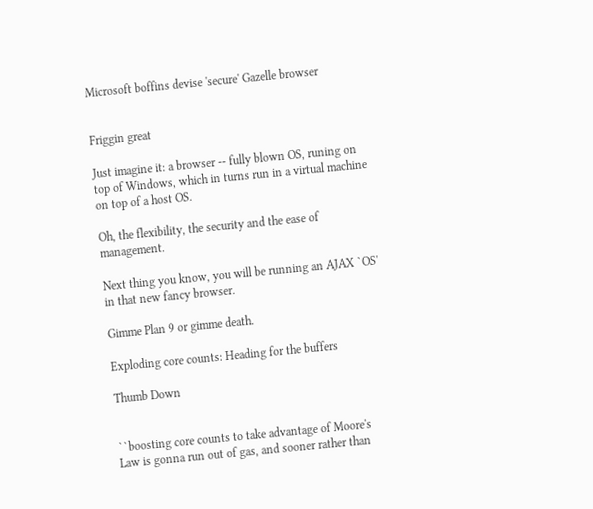Microsoft boffins devise 'secure' Gazelle browser


Friggin great

Just imagine it: a browser -- fully blown OS, runing on top of Windows, which in turns run in a virtual machine on top of a host OS.

Oh, the flexibility, the security and the ease of management.

Next thing you know, you will be running an AJAX `OS' in that new fancy browser.

Gimme Plan 9 or gimme death.

Exploding core counts: Heading for the buffers

Thumb Down


``boosting core counts to take advantage of Moore's Law is gonna run out of gas, and sooner rather than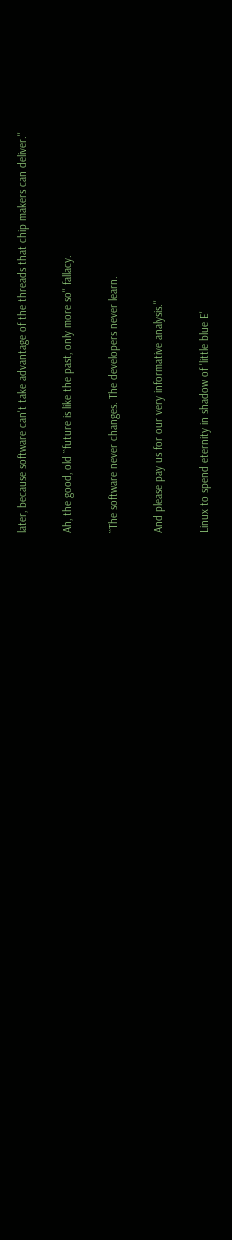later, because software can't take advantage of the threads that chip makers can deliver.''

Ah, the good, old ``future is like the past, only more so'' fallacy.

``The software never changes. The developers never learn.

And please pay us for our very informative analysis.''

Linux to spend eternity in shadow of 'little blue E'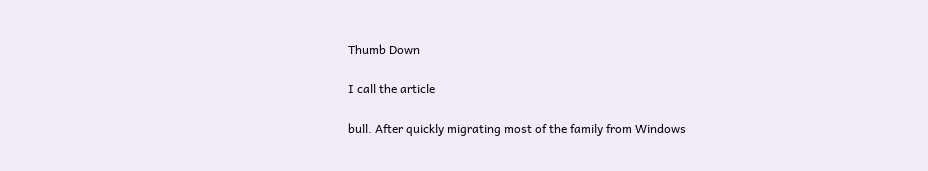Thumb Down

I call the article

bull. After quickly migrating most of the family from Windows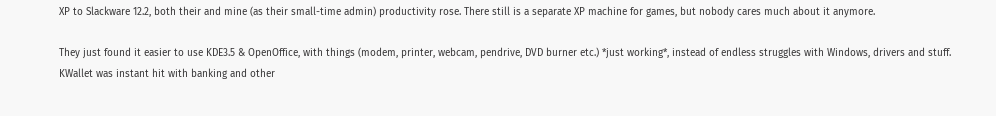XP to Slackware 12.2, both their and mine (as their small-time admin) productivity rose. There still is a separate XP machine for games, but nobody cares much about it anymore.

They just found it easier to use KDE3.5 & OpenOffice, with things (modem, printer, webcam, pendrive, DVD burner etc.) *just working*, instead of endless struggles with Windows, drivers and stuff. KWallet was instant hit with banking and other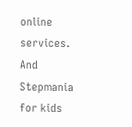online services. And Stepmania for kids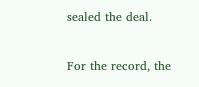sealed the deal.

For the record, the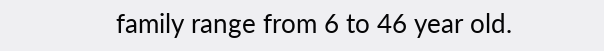family range from 6 to 46 year old.